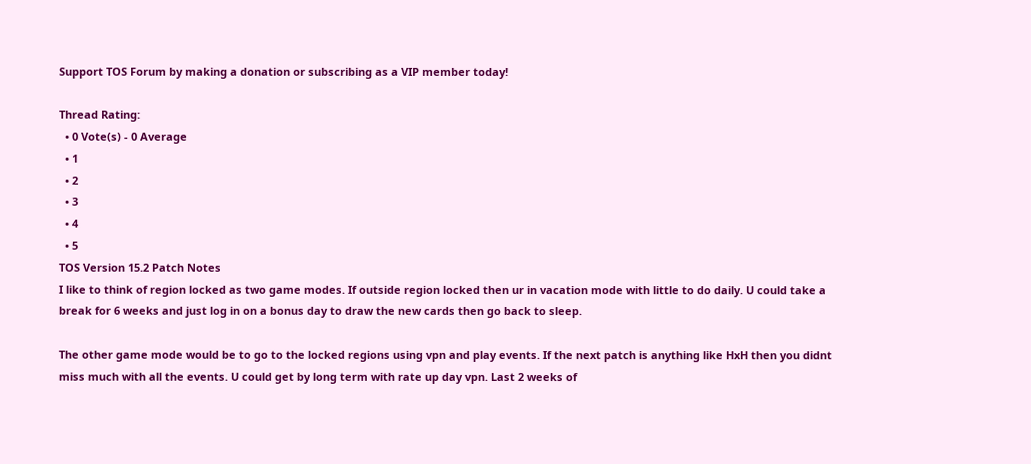Support TOS Forum by making a donation or subscribing as a VIP member today!

Thread Rating:
  • 0 Vote(s) - 0 Average
  • 1
  • 2
  • 3
  • 4
  • 5
TOS Version 15.2 Patch Notes
I like to think of region locked as two game modes. If outside region locked then ur in vacation mode with little to do daily. U could take a break for 6 weeks and just log in on a bonus day to draw the new cards then go back to sleep.

The other game mode would be to go to the locked regions using vpn and play events. If the next patch is anything like HxH then you didnt miss much with all the events. U could get by long term with rate up day vpn. Last 2 weeks of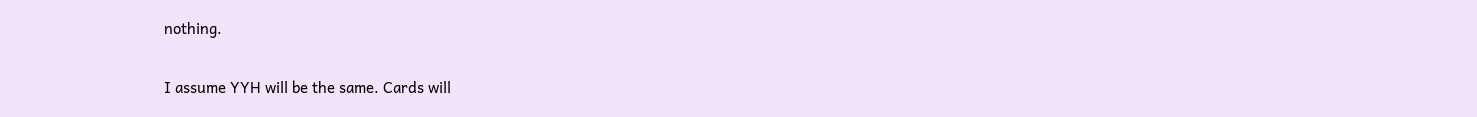nothing.

I assume YYH will be the same. Cards will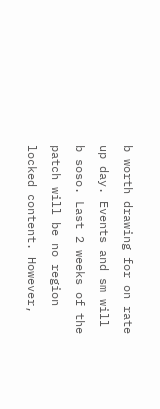b worth drawing for on rate up day. Events and sm will b soso. Last 2 weeks of the patch will be no region locked content. However,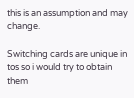this is an assumption and may change.

Switching cards are unique in tos so i would try to obtain them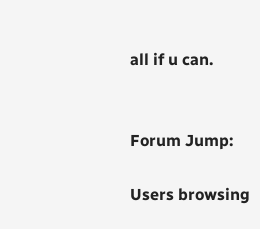all if u can.


Forum Jump:

Users browsing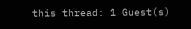this thread: 1 Guest(s)